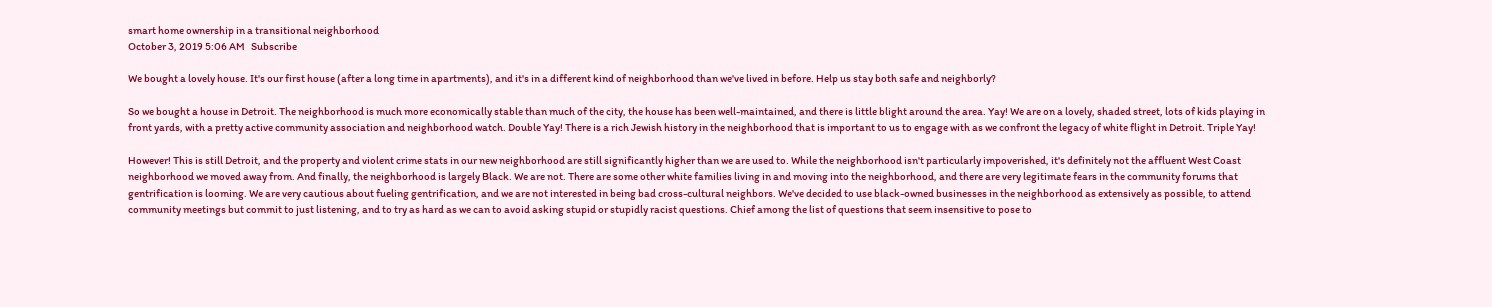smart home ownership in a transitional neighborhood
October 3, 2019 5:06 AM   Subscribe

We bought a lovely house. It's our first house (after a long time in apartments), and it's in a different kind of neighborhood than we've lived in before. Help us stay both safe and neighborly?

So we bought a house in Detroit. The neighborhood is much more economically stable than much of the city, the house has been well-maintained, and there is little blight around the area. Yay! We are on a lovely, shaded street, lots of kids playing in front yards, with a pretty active community association and neighborhood watch. Double Yay! There is a rich Jewish history in the neighborhood that is important to us to engage with as we confront the legacy of white flight in Detroit. Triple Yay!

However! This is still Detroit, and the property and violent crime stats in our new neighborhood are still significantly higher than we are used to. While the neighborhood isn't particularly impoverished, it's definitely not the affluent West Coast neighborhood we moved away from. And finally, the neighborhood is largely Black. We are not. There are some other white families living in and moving into the neighborhood, and there are very legitimate fears in the community forums that gentrification is looming. We are very cautious about fueling gentrification, and we are not interested in being bad cross-cultural neighbors. We've decided to use black-owned businesses in the neighborhood as extensively as possible, to attend community meetings but commit to just listening, and to try as hard as we can to avoid asking stupid or stupidly racist questions. Chief among the list of questions that seem insensitive to pose to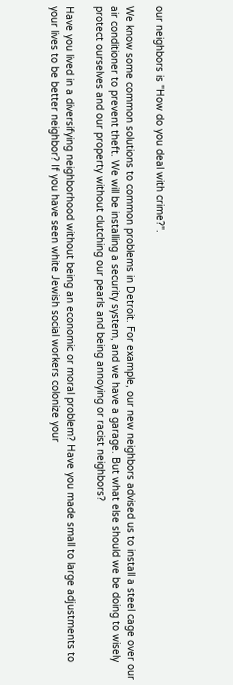our neighbors is "How do you deal with crime?".

We know some common solutions to common problems in Detroit. For example, our new neighbors advised us to install a steel cage over our air conditioner to prevent theft. We will be installing a security system, and we have a garage. But what else should we be doing to wisely protect ourselves and our property without clutching our pearls and being annoying or racist neighbors?

Have you lived in a diversifying neighborhood without being an economic or moral problem? Have you made small to large adjustments to your lives to be better neighbor? If you have seen white Jewish social workers colonize your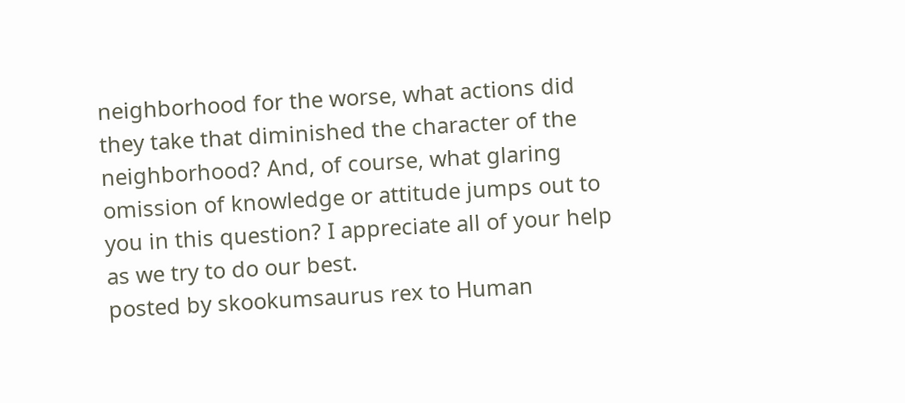neighborhood for the worse, what actions did they take that diminished the character of the neighborhood? And, of course, what glaring omission of knowledge or attitude jumps out to you in this question? I appreciate all of your help as we try to do our best.
posted by skookumsaurus rex to Human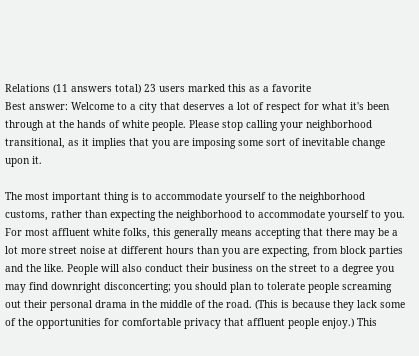Relations (11 answers total) 23 users marked this as a favorite
Best answer: Welcome to a city that deserves a lot of respect for what it's been through at the hands of white people. Please stop calling your neighborhood transitional, as it implies that you are imposing some sort of inevitable change upon it.

The most important thing is to accommodate yourself to the neighborhood customs, rather than expecting the neighborhood to accommodate yourself to you. For most affluent white folks, this generally means accepting that there may be a lot more street noise at different hours than you are expecting, from block parties and the like. People will also conduct their business on the street to a degree you may find downright disconcerting; you should plan to tolerate people screaming out their personal drama in the middle of the road. (This is because they lack some of the opportunities for comfortable privacy that affluent people enjoy.) This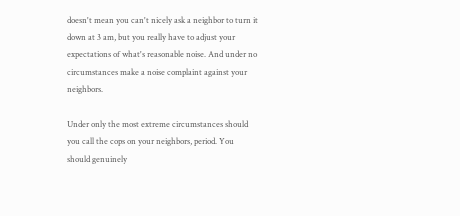doesn't mean you can't nicely ask a neighbor to turn it down at 3 am, but you really have to adjust your expectations of what's reasonable noise. And under no circumstances make a noise complaint against your neighbors.

Under only the most extreme circumstances should you call the cops on your neighbors, period. You should genuinely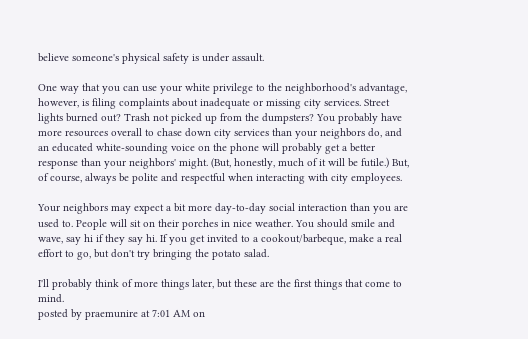believe someone's physical safety is under assault.

One way that you can use your white privilege to the neighborhood's advantage, however, is filing complaints about inadequate or missing city services. Street lights burned out? Trash not picked up from the dumpsters? You probably have more resources overall to chase down city services than your neighbors do, and an educated white-sounding voice on the phone will probably get a better response than your neighbors' might. (But, honestly, much of it will be futile.) But, of course, always be polite and respectful when interacting with city employees.

Your neighbors may expect a bit more day-to-day social interaction than you are used to. People will sit on their porches in nice weather. You should smile and wave, say hi if they say hi. If you get invited to a cookout/barbeque, make a real effort to go, but don't try bringing the potato salad.

I'll probably think of more things later, but these are the first things that come to mind.
posted by praemunire at 7:01 AM on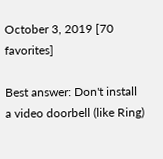October 3, 2019 [70 favorites]

Best answer: Don't install a video doorbell (like Ring)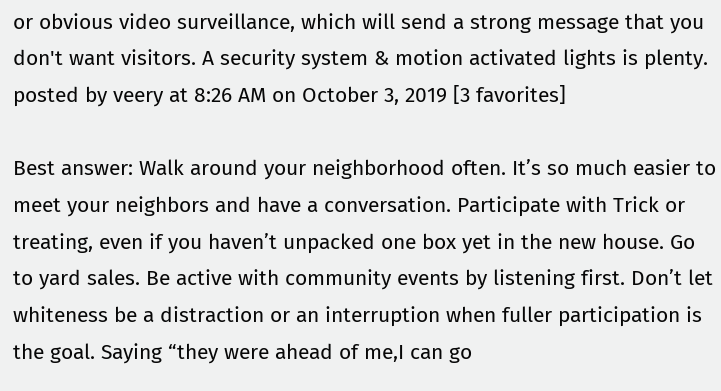or obvious video surveillance, which will send a strong message that you don't want visitors. A security system & motion activated lights is plenty.
posted by veery at 8:26 AM on October 3, 2019 [3 favorites]

Best answer: Walk around your neighborhood often. It’s so much easier to meet your neighbors and have a conversation. Participate with Trick or treating, even if you haven’t unpacked one box yet in the new house. Go to yard sales. Be active with community events by listening first. Don’t let whiteness be a distraction or an interruption when fuller participation is the goal. Saying “they were ahead of me,I can go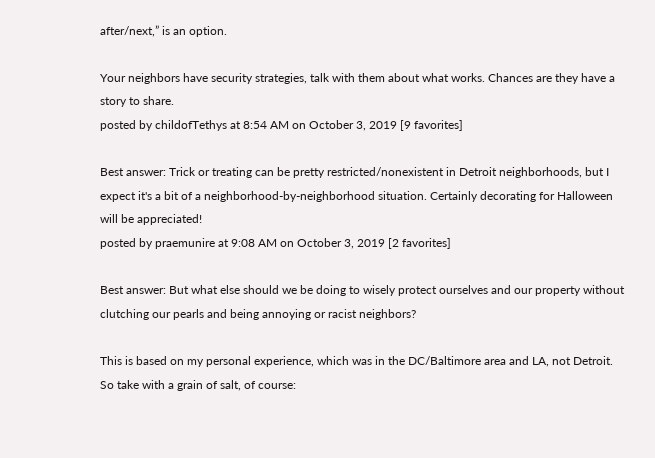after/next,” is an option.

Your neighbors have security strategies, talk with them about what works. Chances are they have a story to share.
posted by childofTethys at 8:54 AM on October 3, 2019 [9 favorites]

Best answer: Trick or treating can be pretty restricted/nonexistent in Detroit neighborhoods, but I expect it's a bit of a neighborhood-by-neighborhood situation. Certainly decorating for Halloween will be appreciated!
posted by praemunire at 9:08 AM on October 3, 2019 [2 favorites]

Best answer: But what else should we be doing to wisely protect ourselves and our property without clutching our pearls and being annoying or racist neighbors?

This is based on my personal experience, which was in the DC/Baltimore area and LA, not Detroit. So take with a grain of salt, of course: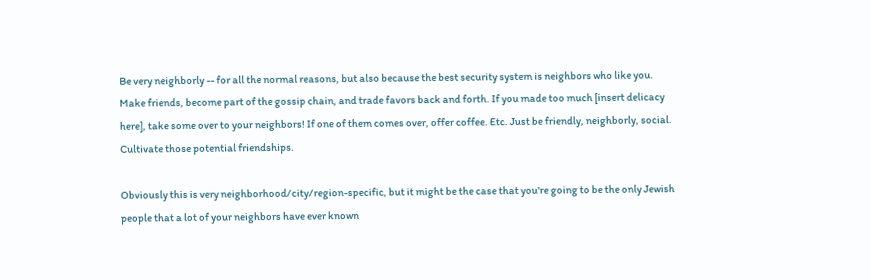Be very neighborly -- for all the normal reasons, but also because the best security system is neighbors who like you. Make friends, become part of the gossip chain, and trade favors back and forth. If you made too much [insert delicacy here], take some over to your neighbors! If one of them comes over, offer coffee. Etc. Just be friendly, neighborly, social. Cultivate those potential friendships.

Obviously this is very neighborhood/city/region-specific, but it might be the case that you're going to be the only Jewish people that a lot of your neighbors have ever known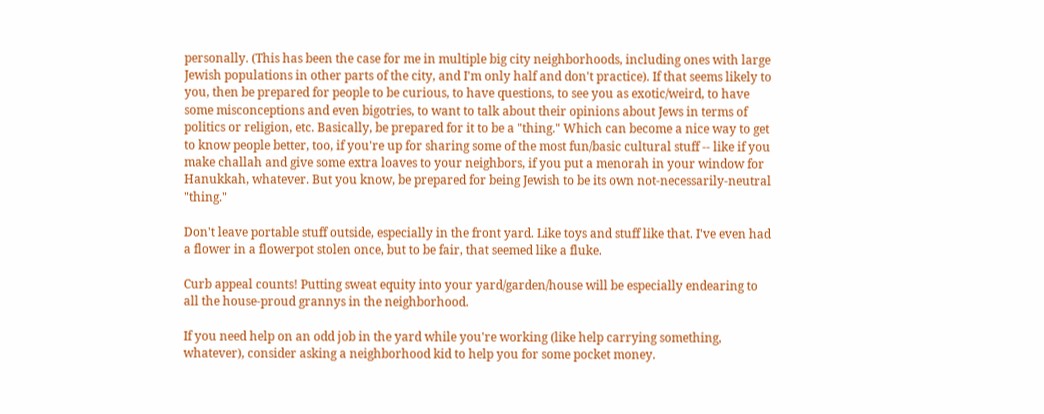personally. (This has been the case for me in multiple big city neighborhoods, including ones with large Jewish populations in other parts of the city, and I'm only half and don't practice). If that seems likely to you, then be prepared for people to be curious, to have questions, to see you as exotic/weird, to have some misconceptions and even bigotries, to want to talk about their opinions about Jews in terms of politics or religion, etc. Basically, be prepared for it to be a "thing." Which can become a nice way to get to know people better, too, if you're up for sharing some of the most fun/basic cultural stuff -- like if you make challah and give some extra loaves to your neighbors, if you put a menorah in your window for Hanukkah, whatever. But you know, be prepared for being Jewish to be its own not-necessarily-neutral "thing."

Don't leave portable stuff outside, especially in the front yard. Like toys and stuff like that. I've even had a flower in a flowerpot stolen once, but to be fair, that seemed like a fluke.

Curb appeal counts! Putting sweat equity into your yard/garden/house will be especially endearing to all the house-proud grannys in the neighborhood.

If you need help on an odd job in the yard while you're working (like help carrying something, whatever), consider asking a neighborhood kid to help you for some pocket money.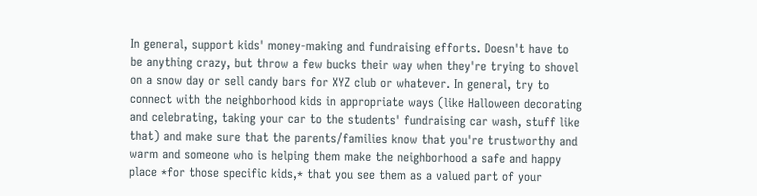In general, support kids' money-making and fundraising efforts. Doesn't have to be anything crazy, but throw a few bucks their way when they're trying to shovel on a snow day or sell candy bars for XYZ club or whatever. In general, try to connect with the neighborhood kids in appropriate ways (like Halloween decorating and celebrating, taking your car to the students' fundraising car wash, stuff like that) and make sure that the parents/families know that you're trustworthy and warm and someone who is helping them make the neighborhood a safe and happy place *for those specific kids,* that you see them as a valued part of your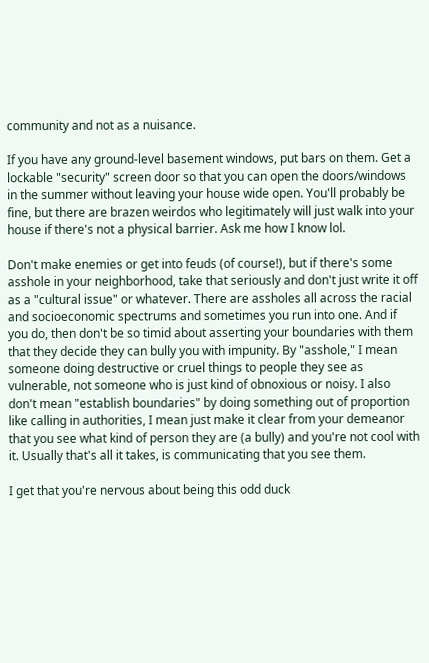community and not as a nuisance.

If you have any ground-level basement windows, put bars on them. Get a lockable "security" screen door so that you can open the doors/windows in the summer without leaving your house wide open. You'll probably be fine, but there are brazen weirdos who legitimately will just walk into your house if there's not a physical barrier. Ask me how I know lol.

Don't make enemies or get into feuds (of course!), but if there's some asshole in your neighborhood, take that seriously and don't just write it off as a "cultural issue" or whatever. There are assholes all across the racial and socioeconomic spectrums and sometimes you run into one. And if you do, then don't be so timid about asserting your boundaries with them that they decide they can bully you with impunity. By "asshole," I mean someone doing destructive or cruel things to people they see as vulnerable, not someone who is just kind of obnoxious or noisy. I also don't mean "establish boundaries" by doing something out of proportion like calling in authorities, I mean just make it clear from your demeanor that you see what kind of person they are (a bully) and you're not cool with it. Usually that's all it takes, is communicating that you see them.

I get that you're nervous about being this odd duck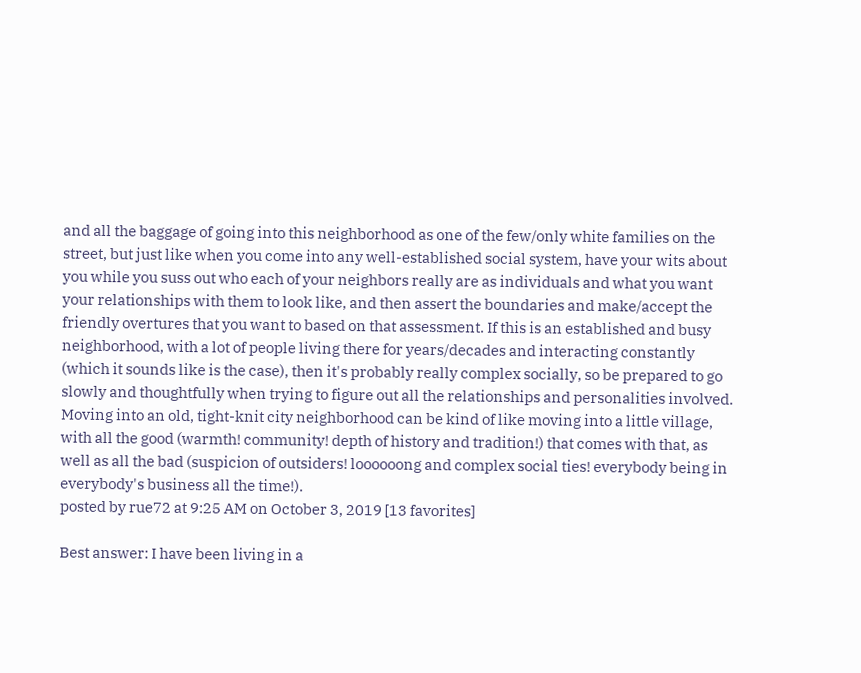and all the baggage of going into this neighborhood as one of the few/only white families on the street, but just like when you come into any well-established social system, have your wits about you while you suss out who each of your neighbors really are as individuals and what you want your relationships with them to look like, and then assert the boundaries and make/accept the friendly overtures that you want to based on that assessment. If this is an established and busy neighborhood, with a lot of people living there for years/decades and interacting constantly (which it sounds like is the case), then it's probably really complex socially, so be prepared to go slowly and thoughtfully when trying to figure out all the relationships and personalities involved. Moving into an old, tight-knit city neighborhood can be kind of like moving into a little village, with all the good (warmth! community! depth of history and tradition!) that comes with that, as well as all the bad (suspicion of outsiders! loooooong and complex social ties! everybody being in everybody's business all the time!).
posted by rue72 at 9:25 AM on October 3, 2019 [13 favorites]

Best answer: I have been living in a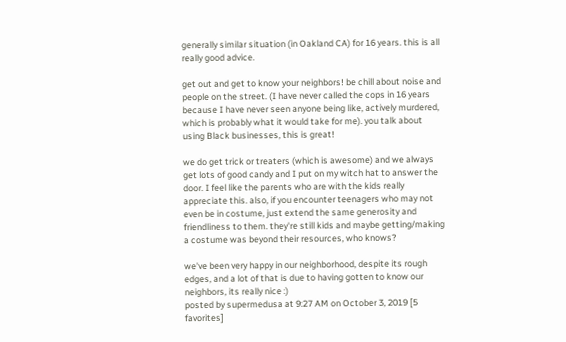generally similar situation (in Oakland CA) for 16 years. this is all really good advice.

get out and get to know your neighbors! be chill about noise and people on the street. (I have never called the cops in 16 years because I have never seen anyone being like, actively murdered, which is probably what it would take for me). you talk about using Black businesses, this is great!

we do get trick or treaters (which is awesome) and we always get lots of good candy and I put on my witch hat to answer the door. I feel like the parents who are with the kids really appreciate this. also, if you encounter teenagers who may not even be in costume, just extend the same generosity and friendliness to them. they're still kids and maybe getting/making a costume was beyond their resources, who knows?

we've been very happy in our neighborhood, despite its rough edges, and a lot of that is due to having gotten to know our neighbors, its really nice :)
posted by supermedusa at 9:27 AM on October 3, 2019 [5 favorites]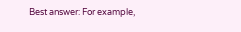Best answer: For example,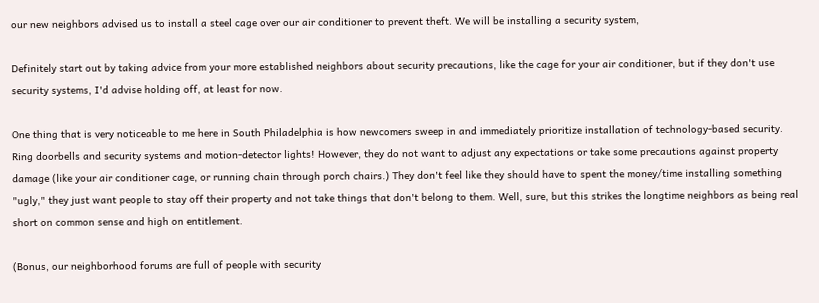our new neighbors advised us to install a steel cage over our air conditioner to prevent theft. We will be installing a security system,

Definitely start out by taking advice from your more established neighbors about security precautions, like the cage for your air conditioner, but if they don't use security systems, I'd advise holding off, at least for now.

One thing that is very noticeable to me here in South Philadelphia is how newcomers sweep in and immediately prioritize installation of technology-based security. Ring doorbells and security systems and motion-detector lights! However, they do not want to adjust any expectations or take some precautions against property damage (like your air conditioner cage, or running chain through porch chairs.) They don't feel like they should have to spent the money/time installing something "ugly," they just want people to stay off their property and not take things that don't belong to them. Well, sure, but this strikes the longtime neighbors as being real short on common sense and high on entitlement.

(Bonus, our neighborhood forums are full of people with security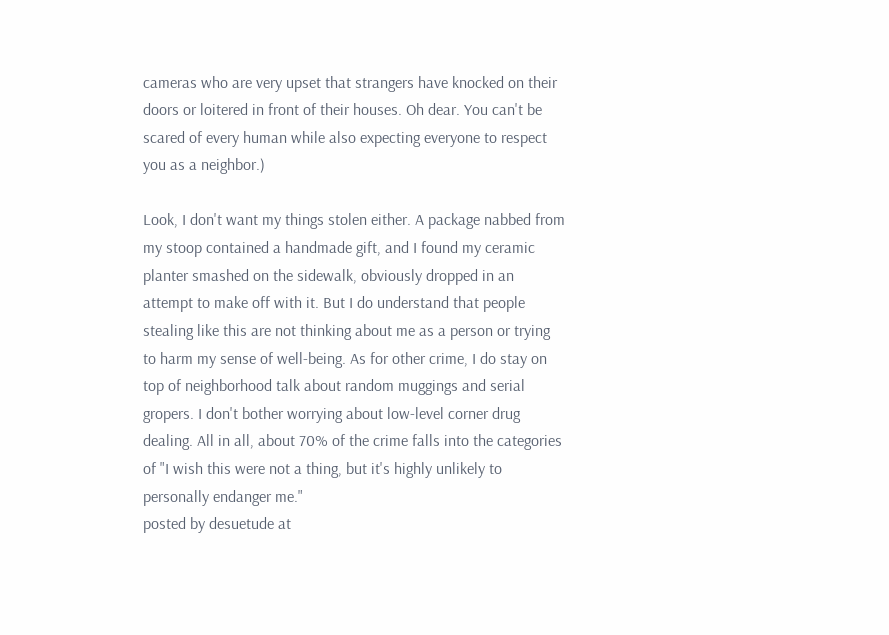cameras who are very upset that strangers have knocked on their doors or loitered in front of their houses. Oh dear. You can't be scared of every human while also expecting everyone to respect you as a neighbor.)

Look, I don't want my things stolen either. A package nabbed from my stoop contained a handmade gift, and I found my ceramic planter smashed on the sidewalk, obviously dropped in an attempt to make off with it. But I do understand that people stealing like this are not thinking about me as a person or trying to harm my sense of well-being. As for other crime, I do stay on top of neighborhood talk about random muggings and serial gropers. I don't bother worrying about low-level corner drug dealing. All in all, about 70% of the crime falls into the categories of "I wish this were not a thing, but it's highly unlikely to personally endanger me."
posted by desuetude at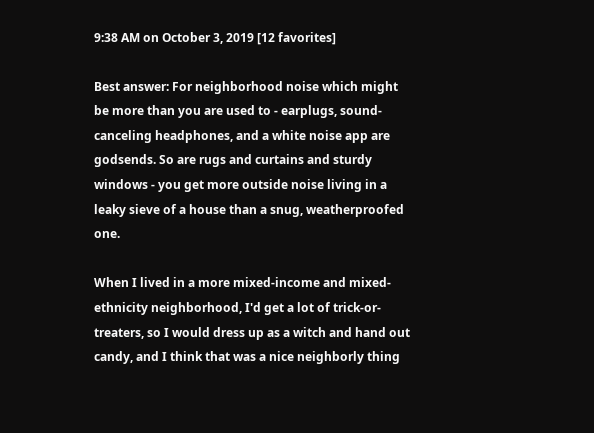9:38 AM on October 3, 2019 [12 favorites]

Best answer: For neighborhood noise which might be more than you are used to - earplugs, sound-canceling headphones, and a white noise app are godsends. So are rugs and curtains and sturdy windows - you get more outside noise living in a leaky sieve of a house than a snug, weatherproofed one.

When I lived in a more mixed-income and mixed-ethnicity neighborhood, I'd get a lot of trick-or-treaters, so I would dress up as a witch and hand out candy, and I think that was a nice neighborly thing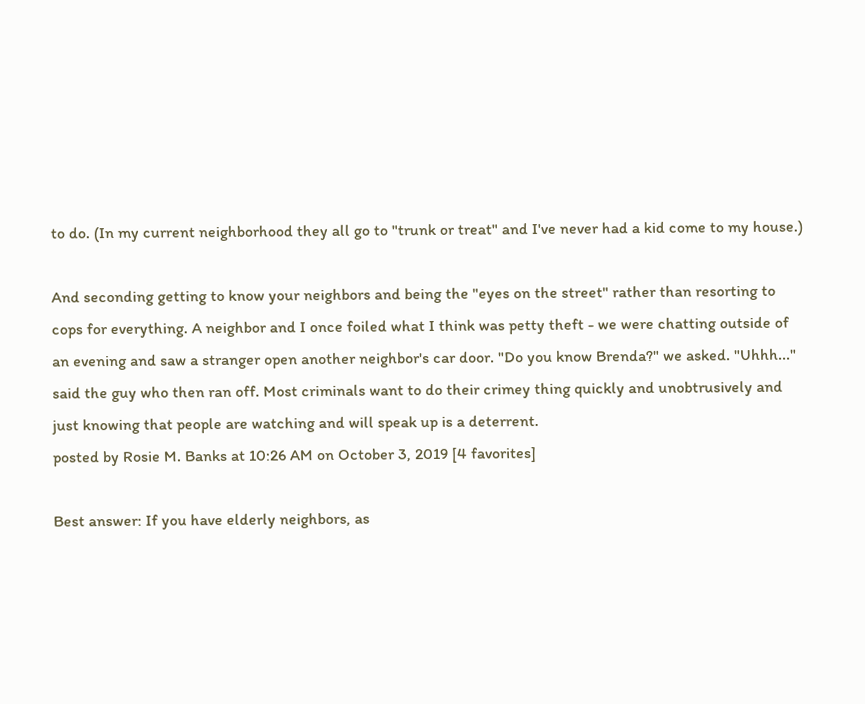to do. (In my current neighborhood they all go to "trunk or treat" and I've never had a kid come to my house.)

And seconding getting to know your neighbors and being the "eyes on the street" rather than resorting to cops for everything. A neighbor and I once foiled what I think was petty theft - we were chatting outside of an evening and saw a stranger open another neighbor's car door. "Do you know Brenda?" we asked. "Uhhh..." said the guy who then ran off. Most criminals want to do their crimey thing quickly and unobtrusively and just knowing that people are watching and will speak up is a deterrent.
posted by Rosie M. Banks at 10:26 AM on October 3, 2019 [4 favorites]

Best answer: If you have elderly neighbors, as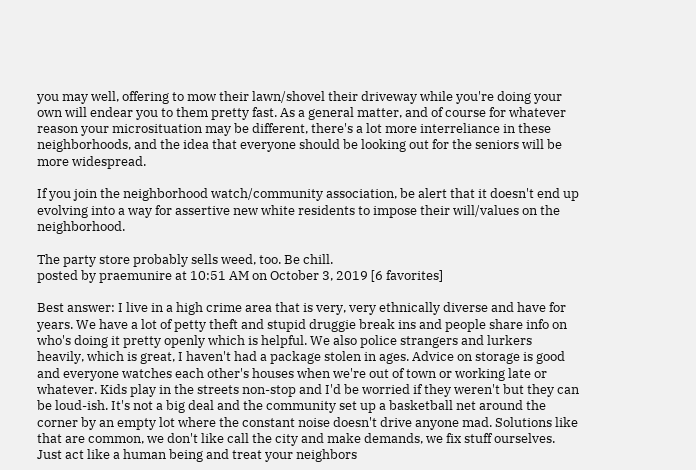you may well, offering to mow their lawn/shovel their driveway while you're doing your own will endear you to them pretty fast. As a general matter, and of course for whatever reason your microsituation may be different, there's a lot more interreliance in these neighborhoods, and the idea that everyone should be looking out for the seniors will be more widespread.

If you join the neighborhood watch/community association, be alert that it doesn't end up evolving into a way for assertive new white residents to impose their will/values on the neighborhood.

The party store probably sells weed, too. Be chill.
posted by praemunire at 10:51 AM on October 3, 2019 [6 favorites]

Best answer: I live in a high crime area that is very, very ethnically diverse and have for years. We have a lot of petty theft and stupid druggie break ins and people share info on who's doing it pretty openly which is helpful. We also police strangers and lurkers heavily, which is great, I haven't had a package stolen in ages. Advice on storage is good and everyone watches each other's houses when we're out of town or working late or whatever. Kids play in the streets non-stop and I'd be worried if they weren't but they can be loud-ish. It's not a big deal and the community set up a basketball net around the corner by an empty lot where the constant noise doesn't drive anyone mad. Solutions like that are common, we don't like call the city and make demands, we fix stuff ourselves. Just act like a human being and treat your neighbors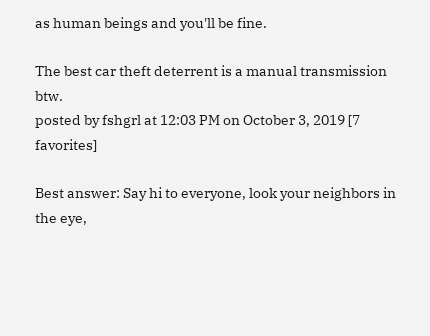as human beings and you'll be fine.

The best car theft deterrent is a manual transmission btw.
posted by fshgrl at 12:03 PM on October 3, 2019 [7 favorites]

Best answer: Say hi to everyone, look your neighbors in the eye,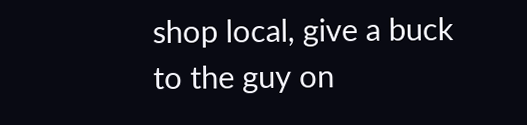shop local, give a buck to the guy on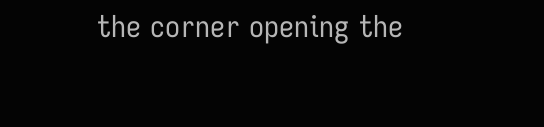the corner opening the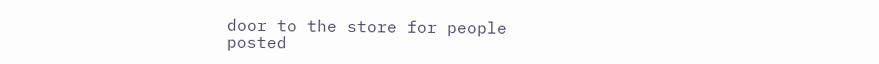door to the store for people
posted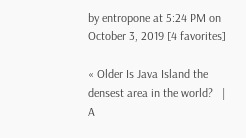by entropone at 5:24 PM on October 3, 2019 [4 favorites]

« Older Is Java Island the densest area in the world?   |   A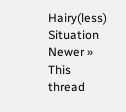Hairy(less) Situation Newer »
This thread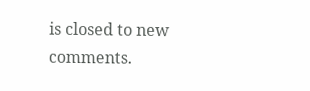is closed to new comments.